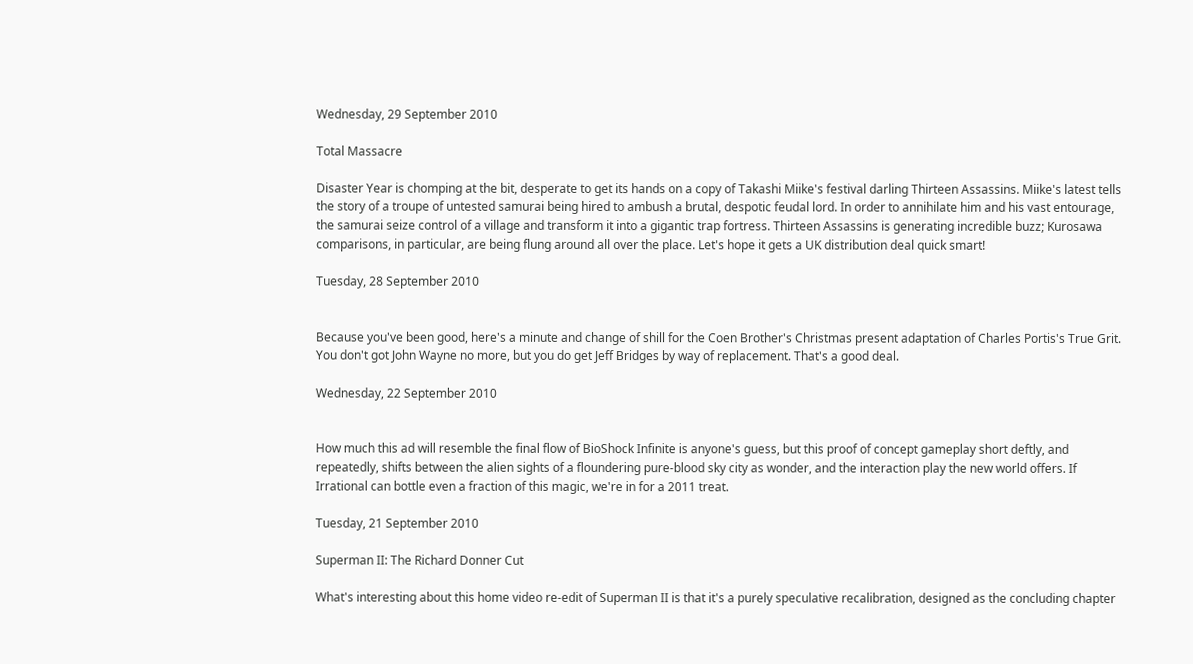Wednesday, 29 September 2010

Total Massacre

Disaster Year is chomping at the bit, desperate to get its hands on a copy of Takashi Miike's festival darling Thirteen Assassins. Miike's latest tells the story of a troupe of untested samurai being hired to ambush a brutal, despotic feudal lord. In order to annihilate him and his vast entourage, the samurai seize control of a village and transform it into a gigantic trap fortress. Thirteen Assassins is generating incredible buzz; Kurosawa comparisons, in particular, are being flung around all over the place. Let's hope it gets a UK distribution deal quick smart!

Tuesday, 28 September 2010


Because you've been good, here's a minute and change of shill for the Coen Brother's Christmas present adaptation of Charles Portis's True Grit. You don't got John Wayne no more, but you do get Jeff Bridges by way of replacement. That's a good deal.

Wednesday, 22 September 2010


How much this ad will resemble the final flow of BioShock Infinite is anyone's guess, but this proof of concept gameplay short deftly, and repeatedly, shifts between the alien sights of a floundering pure-blood sky city as wonder, and the interaction play the new world offers. If Irrational can bottle even a fraction of this magic, we're in for a 2011 treat.

Tuesday, 21 September 2010

Superman II: The Richard Donner Cut

What's interesting about this home video re-edit of Superman II is that it's a purely speculative recalibration, designed as the concluding chapter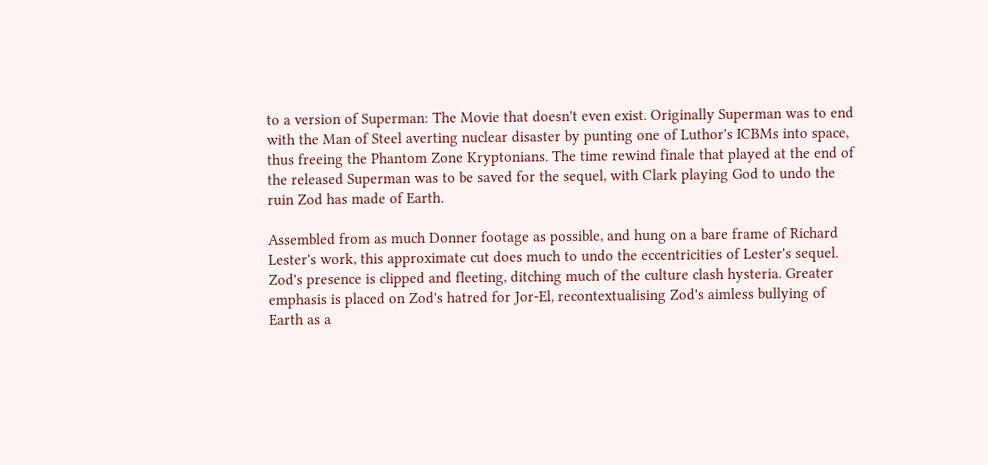to a version of Superman: The Movie that doesn't even exist. Originally Superman was to end with the Man of Steel averting nuclear disaster by punting one of Luthor's ICBMs into space, thus freeing the Phantom Zone Kryptonians. The time rewind finale that played at the end of the released Superman was to be saved for the sequel, with Clark playing God to undo the ruin Zod has made of Earth.

Assembled from as much Donner footage as possible, and hung on a bare frame of Richard Lester's work, this approximate cut does much to undo the eccentricities of Lester's sequel. Zod's presence is clipped and fleeting, ditching much of the culture clash hysteria. Greater emphasis is placed on Zod's hatred for Jor-El, recontextualising Zod's aimless bullying of Earth as a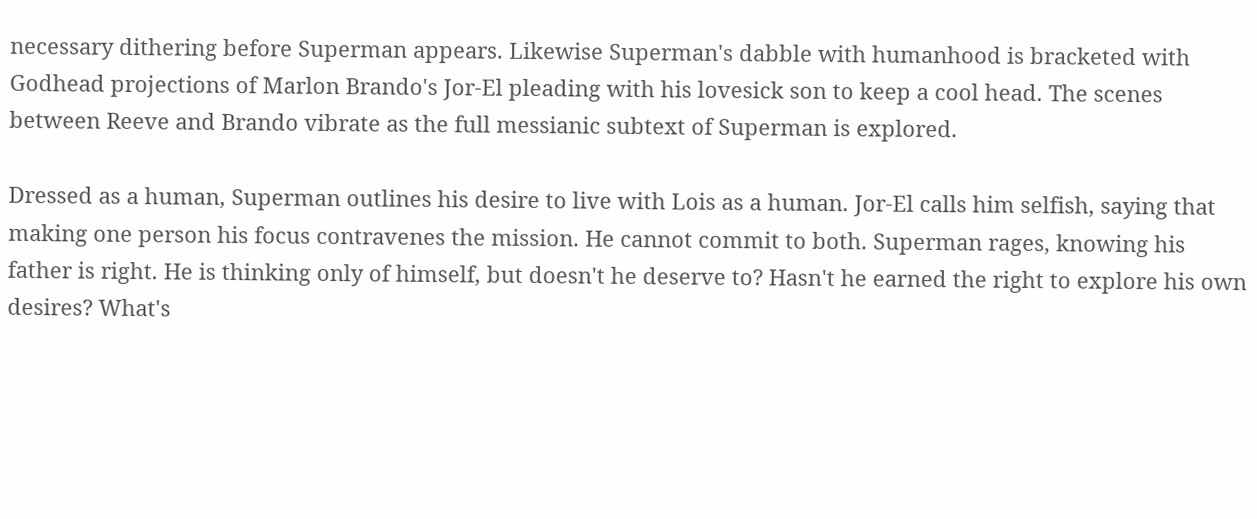necessary dithering before Superman appears. Likewise Superman's dabble with humanhood is bracketed with Godhead projections of Marlon Brando's Jor-El pleading with his lovesick son to keep a cool head. The scenes between Reeve and Brando vibrate as the full messianic subtext of Superman is explored.

Dressed as a human, Superman outlines his desire to live with Lois as a human. Jor-El calls him selfish, saying that making one person his focus contravenes the mission. He cannot commit to both. Superman rages, knowing his father is right. He is thinking only of himself, but doesn't he deserve to? Hasn't he earned the right to explore his own desires? What's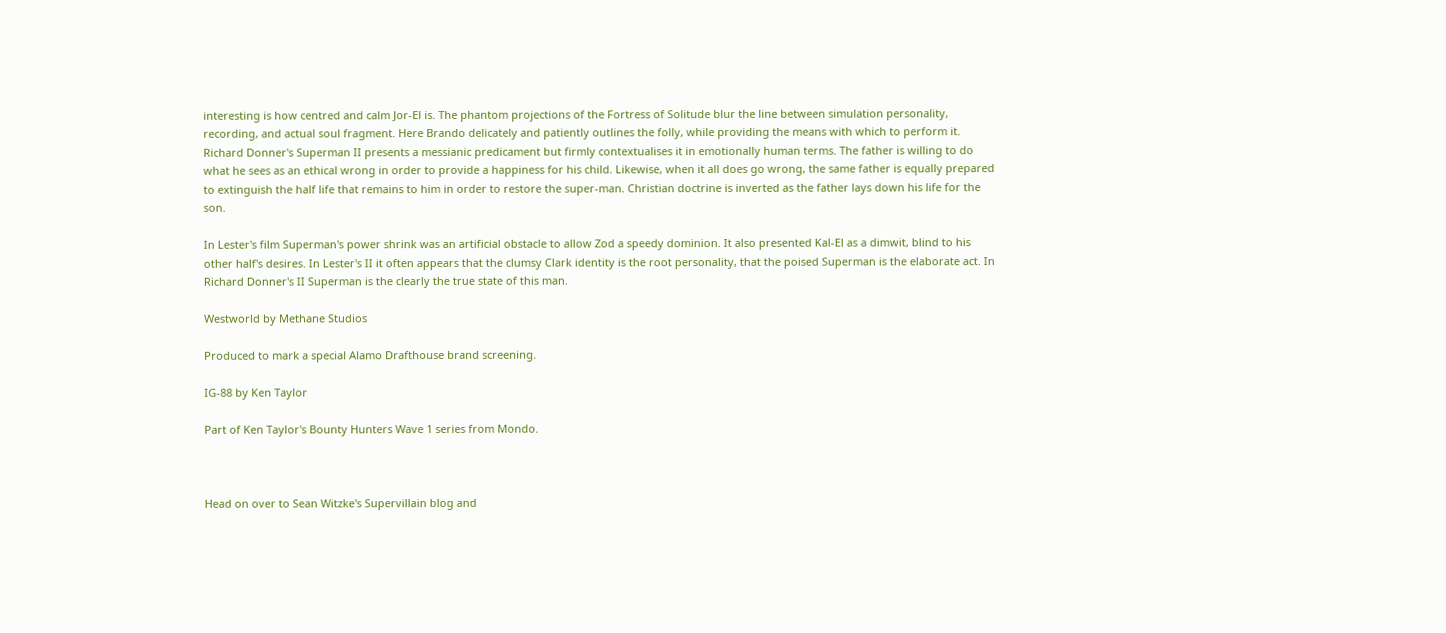interesting is how centred and calm Jor-El is. The phantom projections of the Fortress of Solitude blur the line between simulation personality, recording, and actual soul fragment. Here Brando delicately and patiently outlines the folly, while providing the means with which to perform it. Richard Donner's Superman II presents a messianic predicament but firmly contextualises it in emotionally human terms. The father is willing to do what he sees as an ethical wrong in order to provide a happiness for his child. Likewise, when it all does go wrong, the same father is equally prepared to extinguish the half life that remains to him in order to restore the super-man. Christian doctrine is inverted as the father lays down his life for the son.

In Lester's film Superman's power shrink was an artificial obstacle to allow Zod a speedy dominion. It also presented Kal-El as a dimwit, blind to his other half's desires. In Lester's II it often appears that the clumsy Clark identity is the root personality, that the poised Superman is the elaborate act. In Richard Donner's II Superman is the clearly the true state of this man.

Westworld by Methane Studios

Produced to mark a special Alamo Drafthouse brand screening.

IG-88 by Ken Taylor

Part of Ken Taylor's Bounty Hunters Wave 1 series from Mondo.



Head on over to Sean Witzke's Supervillain blog and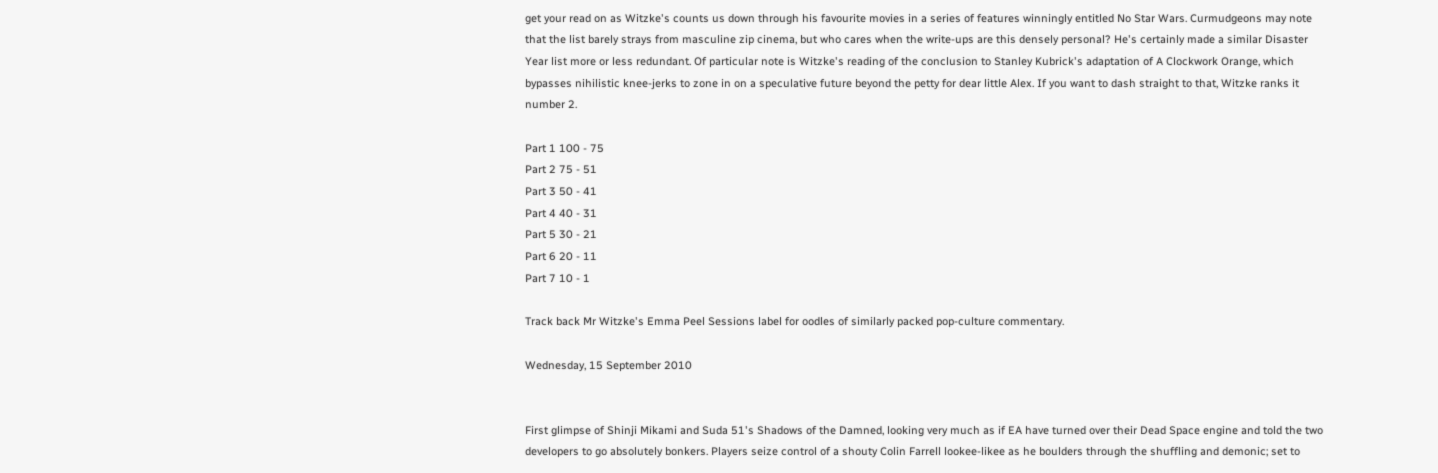get your read on as Witzke's counts us down through his favourite movies in a series of features winningly entitled No Star Wars. Curmudgeons may note that the list barely strays from masculine zip cinema, but who cares when the write-ups are this densely personal? He's certainly made a similar Disaster Year list more or less redundant. Of particular note is Witzke's reading of the conclusion to Stanley Kubrick's adaptation of A Clockwork Orange, which bypasses nihilistic knee-jerks to zone in on a speculative future beyond the petty for dear little Alex. If you want to dash straight to that, Witzke ranks it number 2.

Part 1 100 - 75
Part 2 75 - 51
Part 3 50 - 41
Part 4 40 - 31
Part 5 30 - 21
Part 6 20 - 11
Part 7 10 - 1

Track back Mr Witzke's Emma Peel Sessions label for oodles of similarly packed pop-culture commentary.

Wednesday, 15 September 2010


First glimpse of Shinji Mikami and Suda 51's Shadows of the Damned, looking very much as if EA have turned over their Dead Space engine and told the two developers to go absolutely bonkers. Players seize control of a shouty Colin Farrell lookee-likee as he boulders through the shuffling and demonic; set to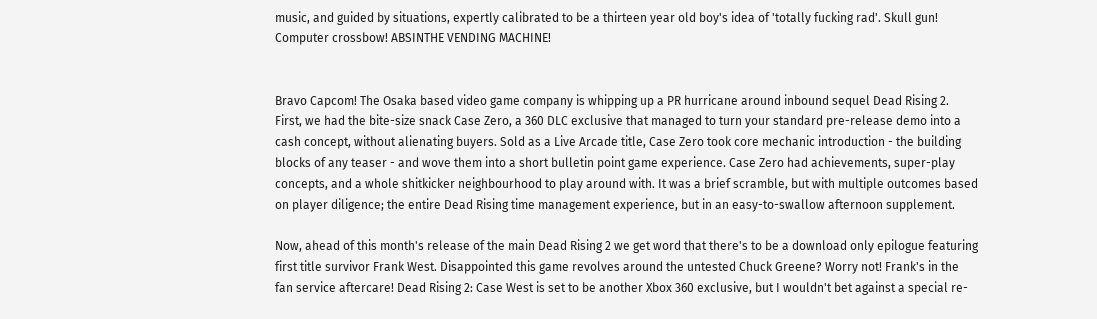music, and guided by situations, expertly calibrated to be a thirteen year old boy's idea of 'totally fucking rad'. Skull gun! Computer crossbow! ABSINTHE VENDING MACHINE!


Bravo Capcom! The Osaka based video game company is whipping up a PR hurricane around inbound sequel Dead Rising 2. First, we had the bite-size snack Case Zero, a 360 DLC exclusive that managed to turn your standard pre-release demo into a cash concept, without alienating buyers. Sold as a Live Arcade title, Case Zero took core mechanic introduction - the building blocks of any teaser - and wove them into a short bulletin point game experience. Case Zero had achievements, super-play concepts, and a whole shitkicker neighbourhood to play around with. It was a brief scramble, but with multiple outcomes based on player diligence; the entire Dead Rising time management experience, but in an easy-to-swallow afternoon supplement.

Now, ahead of this month's release of the main Dead Rising 2 we get word that there's to be a download only epilogue featuring first title survivor Frank West. Disappointed this game revolves around the untested Chuck Greene? Worry not! Frank's in the fan service aftercare! Dead Rising 2: Case West is set to be another Xbox 360 exclusive, but I wouldn't bet against a special re-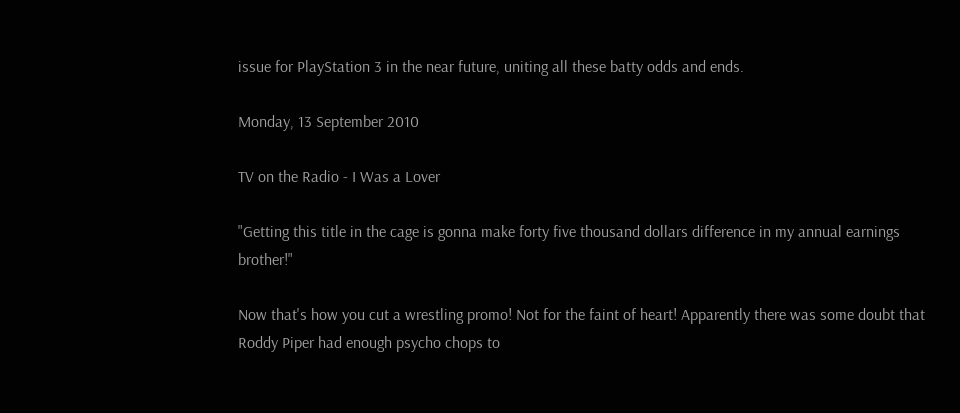issue for PlayStation 3 in the near future, uniting all these batty odds and ends.

Monday, 13 September 2010

TV on the Radio - I Was a Lover

"Getting this title in the cage is gonna make forty five thousand dollars difference in my annual earnings brother!"

Now that's how you cut a wrestling promo! Not for the faint of heart! Apparently there was some doubt that Roddy Piper had enough psycho chops to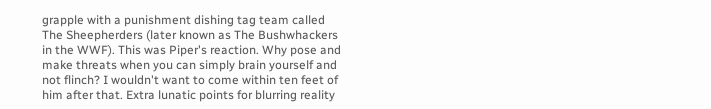grapple with a punishment dishing tag team called The Sheepherders (later known as The Bushwhackers in the WWF). This was Piper's reaction. Why pose and make threats when you can simply brain yourself and not flinch? I wouldn't want to come within ten feet of him after that. Extra lunatic points for blurring reality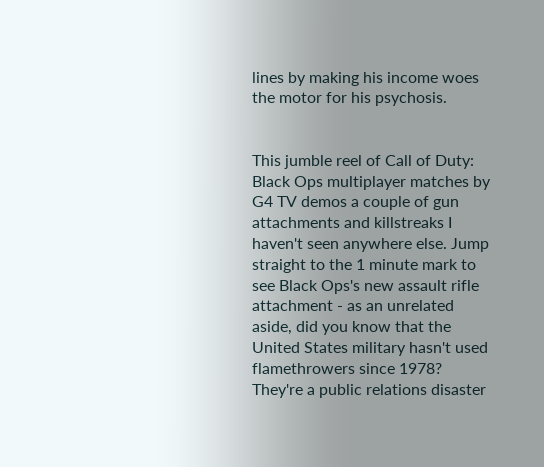lines by making his income woes the motor for his psychosis.


This jumble reel of Call of Duty: Black Ops multiplayer matches by G4 TV demos a couple of gun attachments and killstreaks I haven't seen anywhere else. Jump straight to the 1 minute mark to see Black Ops's new assault rifle attachment - as an unrelated aside, did you know that the United States military hasn't used flamethrowers since 1978? They're a public relations disaster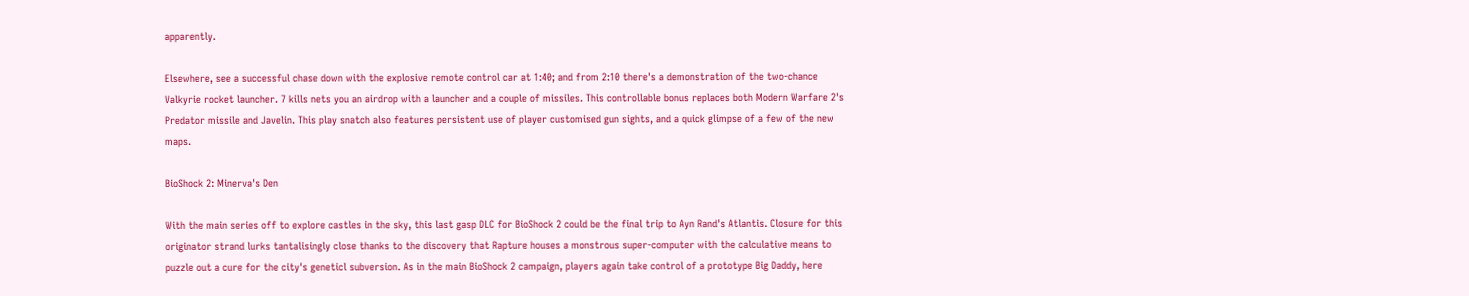apparently.

Elsewhere, see a successful chase down with the explosive remote control car at 1:40; and from 2:10 there's a demonstration of the two-chance Valkyrie rocket launcher. 7 kills nets you an airdrop with a launcher and a couple of missiles. This controllable bonus replaces both Modern Warfare 2's Predator missile and Javelin. This play snatch also features persistent use of player customised gun sights, and a quick glimpse of a few of the new maps.

BioShock 2: Minerva's Den

With the main series off to explore castles in the sky, this last gasp DLC for BioShock 2 could be the final trip to Ayn Rand's Atlantis. Closure for this originator strand lurks tantalisingly close thanks to the discovery that Rapture houses a monstrous super-computer with the calculative means to puzzle out a cure for the city's geneticl subversion. As in the main BioShock 2 campaign, players again take control of a prototype Big Daddy, here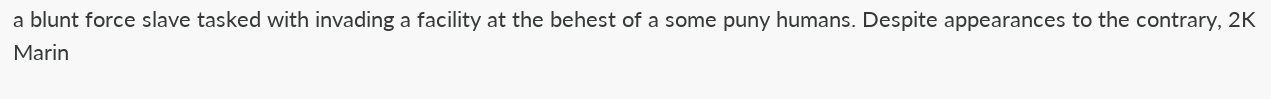a blunt force slave tasked with invading a facility at the behest of a some puny humans. Despite appearances to the contrary, 2K Marin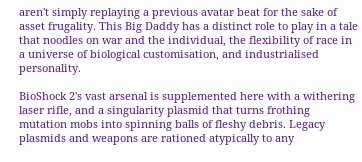aren't simply replaying a previous avatar beat for the sake of asset frugality. This Big Daddy has a distinct role to play in a tale that noodles on war and the individual, the flexibility of race in a universe of biological customisation, and industrialised personality.

BioShock 2's vast arsenal is supplemented here with a withering laser rifle, and a singularity plasmid that turns frothing mutation mobs into spinning balls of fleshy debris. Legacy plasmids and weapons are rationed atypically to any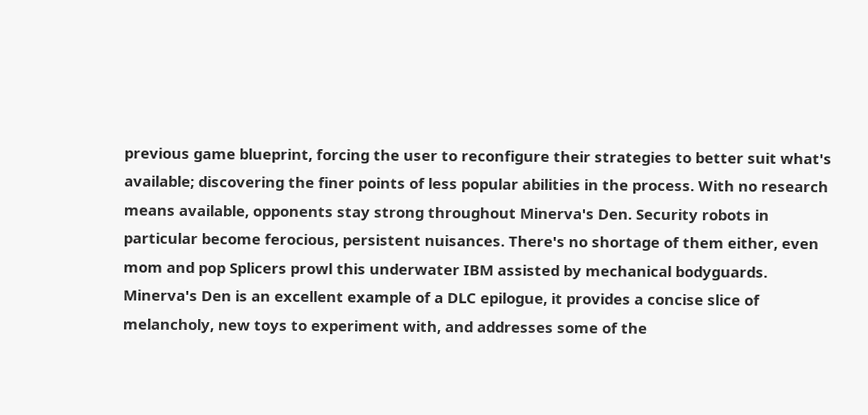previous game blueprint, forcing the user to reconfigure their strategies to better suit what's available; discovering the finer points of less popular abilities in the process. With no research means available, opponents stay strong throughout Minerva's Den. Security robots in particular become ferocious, persistent nuisances. There's no shortage of them either, even mom and pop Splicers prowl this underwater IBM assisted by mechanical bodyguards. Minerva's Den is an excellent example of a DLC epilogue, it provides a concise slice of melancholy, new toys to experiment with, and addresses some of the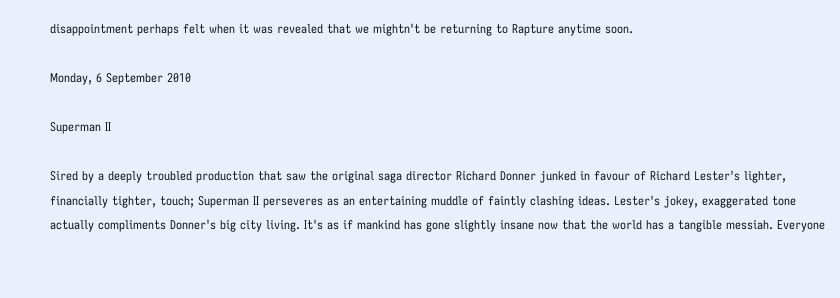disappointment perhaps felt when it was revealed that we mightn't be returning to Rapture anytime soon.

Monday, 6 September 2010

Superman II

Sired by a deeply troubled production that saw the original saga director Richard Donner junked in favour of Richard Lester's lighter, financially tighter, touch; Superman II perseveres as an entertaining muddle of faintly clashing ideas. Lester's jokey, exaggerated tone actually compliments Donner's big city living. It's as if mankind has gone slightly insane now that the world has a tangible messiah. Everyone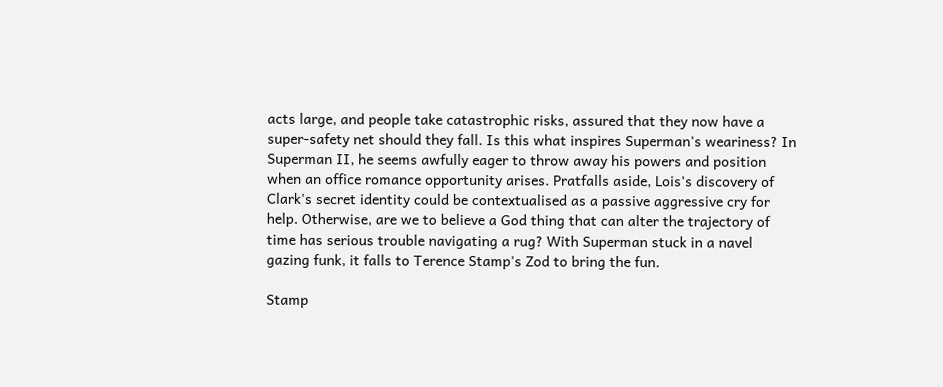acts large, and people take catastrophic risks, assured that they now have a super-safety net should they fall. Is this what inspires Superman's weariness? In Superman II, he seems awfully eager to throw away his powers and position when an office romance opportunity arises. Pratfalls aside, Lois's discovery of Clark's secret identity could be contextualised as a passive aggressive cry for help. Otherwise, are we to believe a God thing that can alter the trajectory of time has serious trouble navigating a rug? With Superman stuck in a navel gazing funk, it falls to Terence Stamp's Zod to bring the fun.

Stamp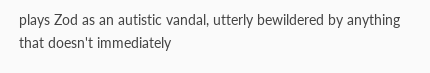plays Zod as an autistic vandal, utterly bewildered by anything that doesn't immediately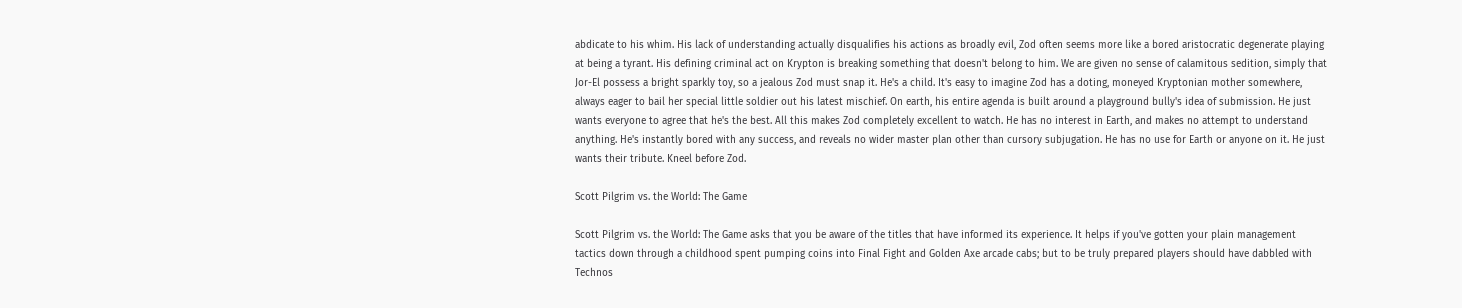abdicate to his whim. His lack of understanding actually disqualifies his actions as broadly evil, Zod often seems more like a bored aristocratic degenerate playing at being a tyrant. His defining criminal act on Krypton is breaking something that doesn't belong to him. We are given no sense of calamitous sedition, simply that Jor-El possess a bright sparkly toy, so a jealous Zod must snap it. He's a child. It's easy to imagine Zod has a doting, moneyed Kryptonian mother somewhere, always eager to bail her special little soldier out his latest mischief. On earth, his entire agenda is built around a playground bully's idea of submission. He just wants everyone to agree that he's the best. All this makes Zod completely excellent to watch. He has no interest in Earth, and makes no attempt to understand anything. He's instantly bored with any success, and reveals no wider master plan other than cursory subjugation. He has no use for Earth or anyone on it. He just wants their tribute. Kneel before Zod.

Scott Pilgrim vs. the World: The Game

Scott Pilgrim vs. the World: The Game asks that you be aware of the titles that have informed its experience. It helps if you've gotten your plain management tactics down through a childhood spent pumping coins into Final Fight and Golden Axe arcade cabs; but to be truly prepared players should have dabbled with Technos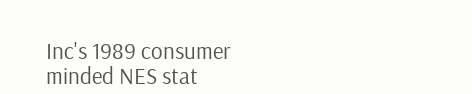Inc's 1989 consumer minded NES stat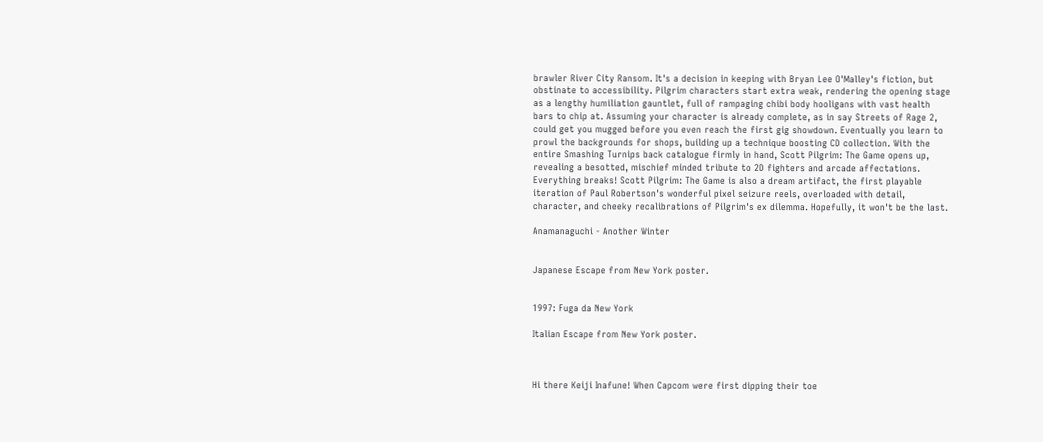brawler River City Ransom. It's a decision in keeping with Bryan Lee O'Malley's fiction, but obstinate to accessibility. Pilgrim characters start extra weak, rendering the opening stage as a lengthy humiliation gauntlet, full of rampaging chibi body hooligans with vast health bars to chip at. Assuming your character is already complete, as in say Streets of Rage 2, could get you mugged before you even reach the first gig showdown. Eventually you learn to prowl the backgrounds for shops, building up a technique boosting CD collection. With the entire Smashing Turnips back catalogue firmly in hand, Scott Pilgrim: The Game opens up, revealing a besotted, mischief minded tribute to 2D fighters and arcade affectations. Everything breaks! Scott Pilgrim: The Game is also a dream artifact, the first playable iteration of Paul Robertson's wonderful pixel seizure reels, overloaded with detail, character, and cheeky recalibrations of Pilgrim's ex dilemma. Hopefully, it won't be the last.

Anamanaguchi - Another Winter


Japanese Escape from New York poster.


1997: Fuga da New York

Italian Escape from New York poster.



Hi there Keiji Inafune! When Capcom were first dipping their toe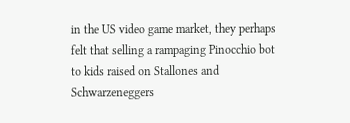in the US video game market, they perhaps felt that selling a rampaging Pinocchio bot to kids raised on Stallones and Schwarzeneggers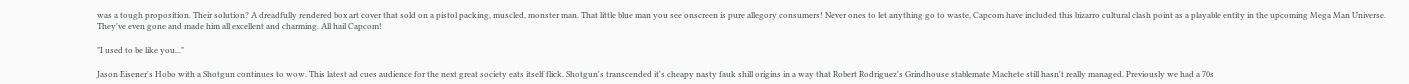was a tough proposition. Their solution? A dreadfully rendered box art cover that sold on a pistol packing, muscled, monster man. That little blue man you see onscreen is pure allegory consumers! Never ones to let anything go to waste, Capcom have included this bizarro cultural clash point as a playable entity in the upcoming Mega Man Universe. They've even gone and made him all excellent and charming. All hail Capcom!

"I used to be like you..."

Jason Eisener's Hobo with a Shotgun continues to wow. This latest ad cues audience for the next great society eats itself flick. Shotgun's transcended it's cheapy nasty fauk shill origins in a way that Robert Rodriguez's Grindhouse stablemate Machete still hasn't really managed. Previously we had a 70s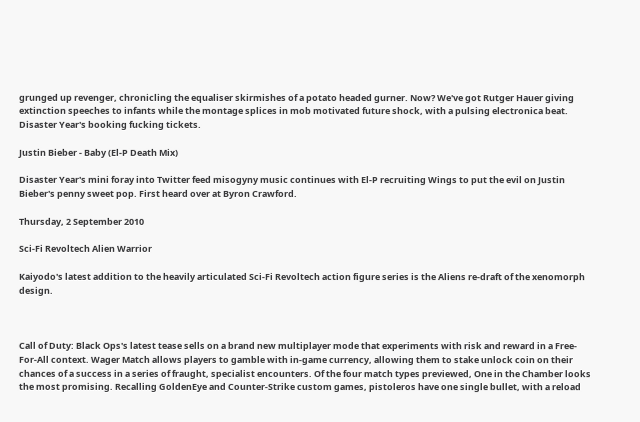grunged up revenger, chronicling the equaliser skirmishes of a potato headed gurner. Now? We've got Rutger Hauer giving extinction speeches to infants while the montage splices in mob motivated future shock, with a pulsing electronica beat. Disaster Year's booking fucking tickets.

Justin Bieber - Baby (El-P Death Mix)

Disaster Year's mini foray into Twitter feed misogyny music continues with El-P recruiting Wings to put the evil on Justin Bieber's penny sweet pop. First heard over at Byron Crawford.

Thursday, 2 September 2010

Sci-Fi Revoltech Alien Warrior

Kaiyodo's latest addition to the heavily articulated Sci-Fi Revoltech action figure series is the Aliens re-draft of the xenomorph design.



Call of Duty: Black Ops's latest tease sells on a brand new multiplayer mode that experiments with risk and reward in a Free-For-All context. Wager Match allows players to gamble with in-game currency, allowing them to stake unlock coin on their chances of a success in a series of fraught, specialist encounters. Of the four match types previewed, One in the Chamber looks the most promising. Recalling GoldenEye and Counter-Strike custom games, pistoleros have one single bullet, with a reload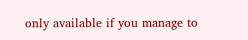only available if you manage to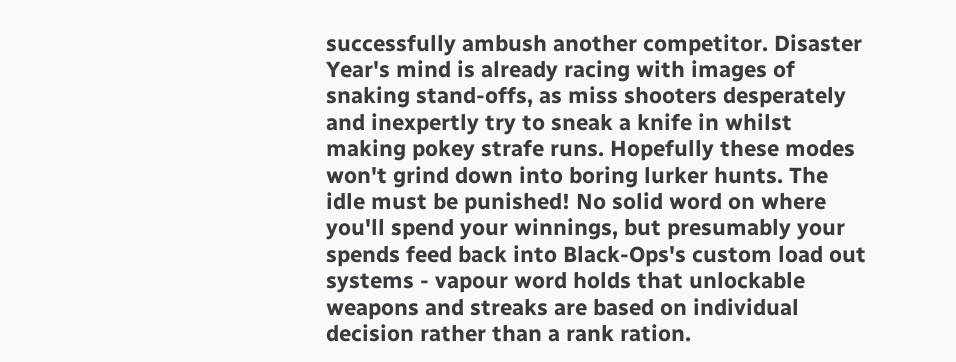successfully ambush another competitor. Disaster Year's mind is already racing with images of snaking stand-offs, as miss shooters desperately and inexpertly try to sneak a knife in whilst making pokey strafe runs. Hopefully these modes won't grind down into boring lurker hunts. The idle must be punished! No solid word on where you'll spend your winnings, but presumably your spends feed back into Black-Ops's custom load out systems - vapour word holds that unlockable weapons and streaks are based on individual decision rather than a rank ration.